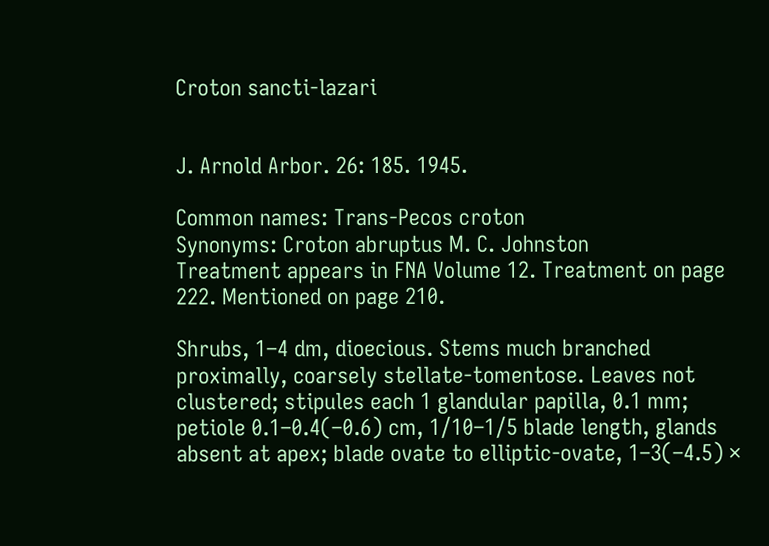Croton sancti-lazari


J. Arnold Arbor. 26: 185. 1945.

Common names: Trans-Pecos croton
Synonyms: Croton abruptus M. C. Johnston
Treatment appears in FNA Volume 12. Treatment on page 222. Mentioned on page 210.

Shrubs, 1–4 dm, dioecious. Stems much branched proximally, coarsely stellate-tomentose. Leaves not clustered; stipules each 1 glandular papilla, 0.1 mm; petiole 0.1–0.4(–0.6) cm, 1/10–1/5 blade length, glands absent at apex; blade ovate to elliptic-ovate, 1–3(–4.5) ×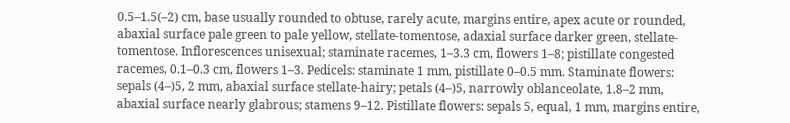0.5–1.5(–2) cm, base usually rounded to obtuse, rarely acute, margins entire, apex acute or rounded, abaxial surface pale green to pale yellow, stellate-tomentose, adaxial surface darker green, stellate-tomentose. Inflorescences unisexual; staminate racemes, 1–3.3 cm, flowers 1–8; pistillate congested racemes, 0.1–0.3 cm, flowers 1–3. Pedicels: staminate 1 mm, pistillate 0–0.5 mm. Staminate flowers: sepals (4–)5, 2 mm, abaxial surface stellate-hairy; petals (4–)5, narrowly oblanceolate, 1.8–2 mm, abaxial surface nearly glabrous; stamens 9–12. Pistillate flowers: sepals 5, equal, 1 mm, margins entire,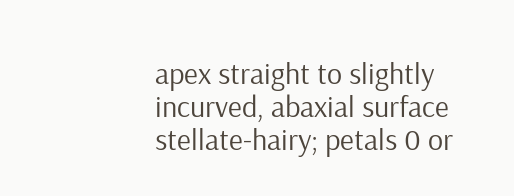apex straight to slightly incurved, abaxial surface stellate-hairy; petals 0 or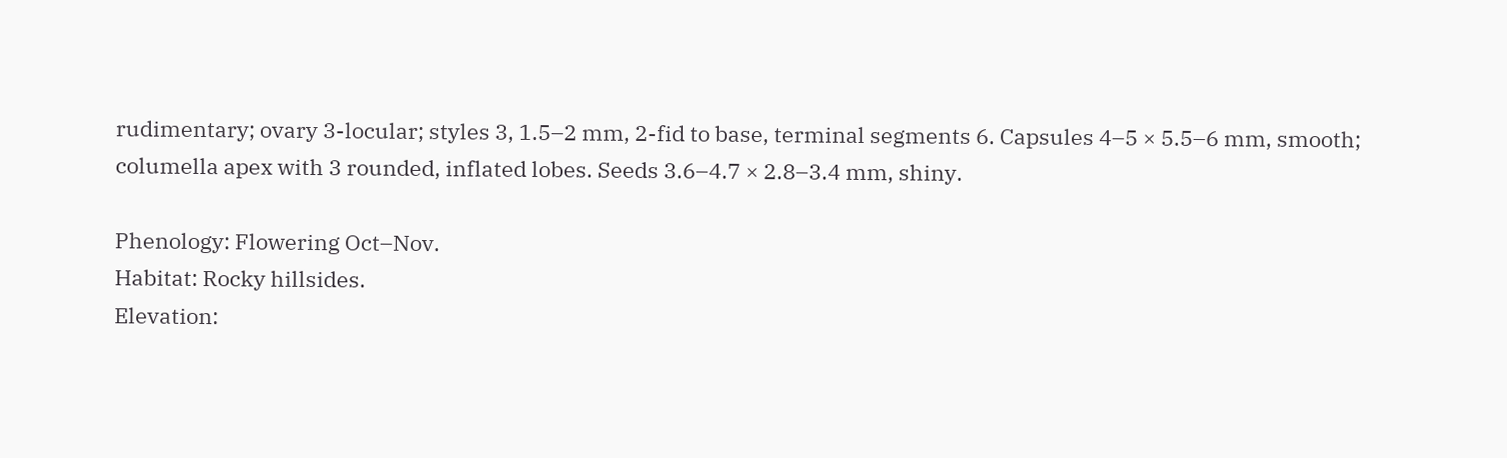rudimentary; ovary 3-locular; styles 3, 1.5–2 mm, 2-fid to base, terminal segments 6. Capsules 4–5 × 5.5–6 mm, smooth; columella apex with 3 rounded, inflated lobes. Seeds 3.6–4.7 × 2.8–3.4 mm, shiny.

Phenology: Flowering Oct–Nov.
Habitat: Rocky hillsides.
Elevation: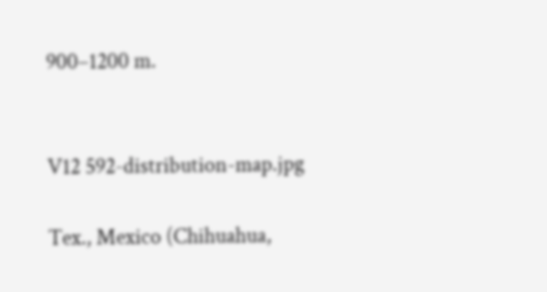900–1200 m.


V12 592-distribution-map.jpg

Tex., Mexico (Chihuahua,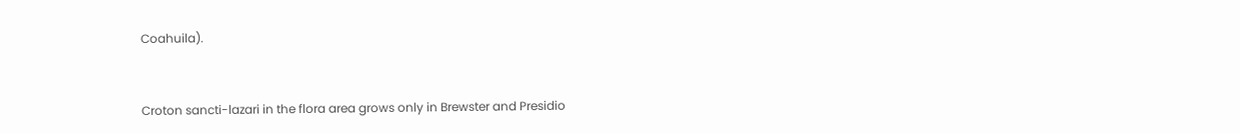Coahuila).


Croton sancti-lazari in the flora area grows only in Brewster and Presidio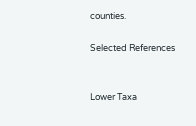counties.

Selected References


Lower Taxa